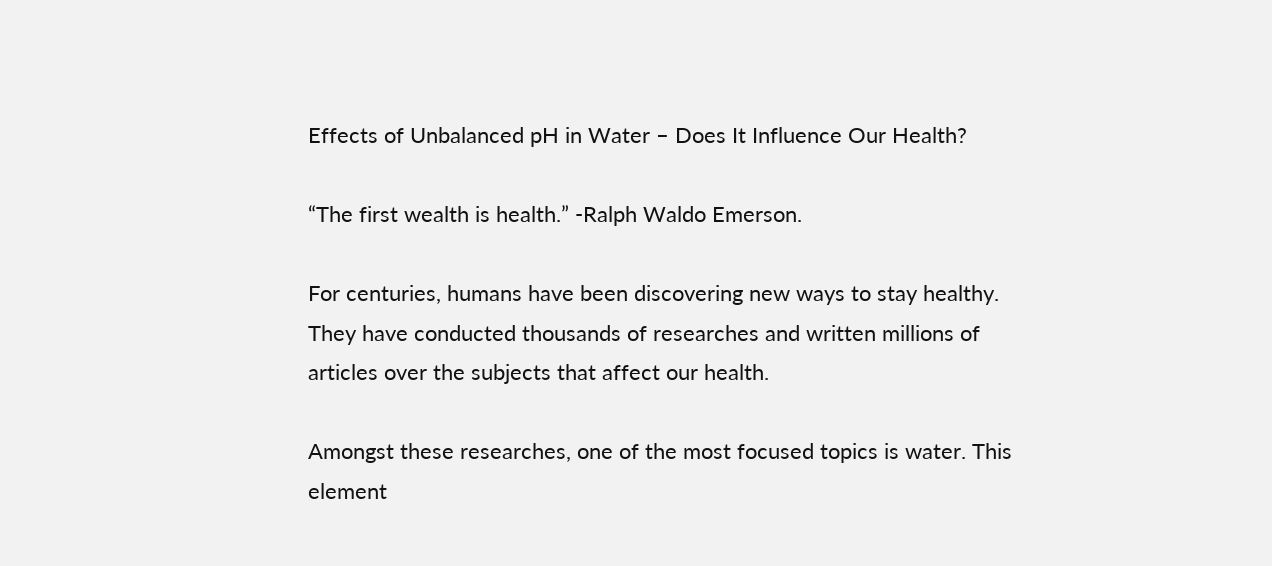Effects of Unbalanced pH in Water – Does It Influence Our Health?

“The first wealth is health.” -Ralph Waldo Emerson.

For centuries, humans have been discovering new ways to stay healthy.  They have conducted thousands of researches and written millions of articles over the subjects that affect our health.

Amongst these researches, one of the most focused topics is water. This element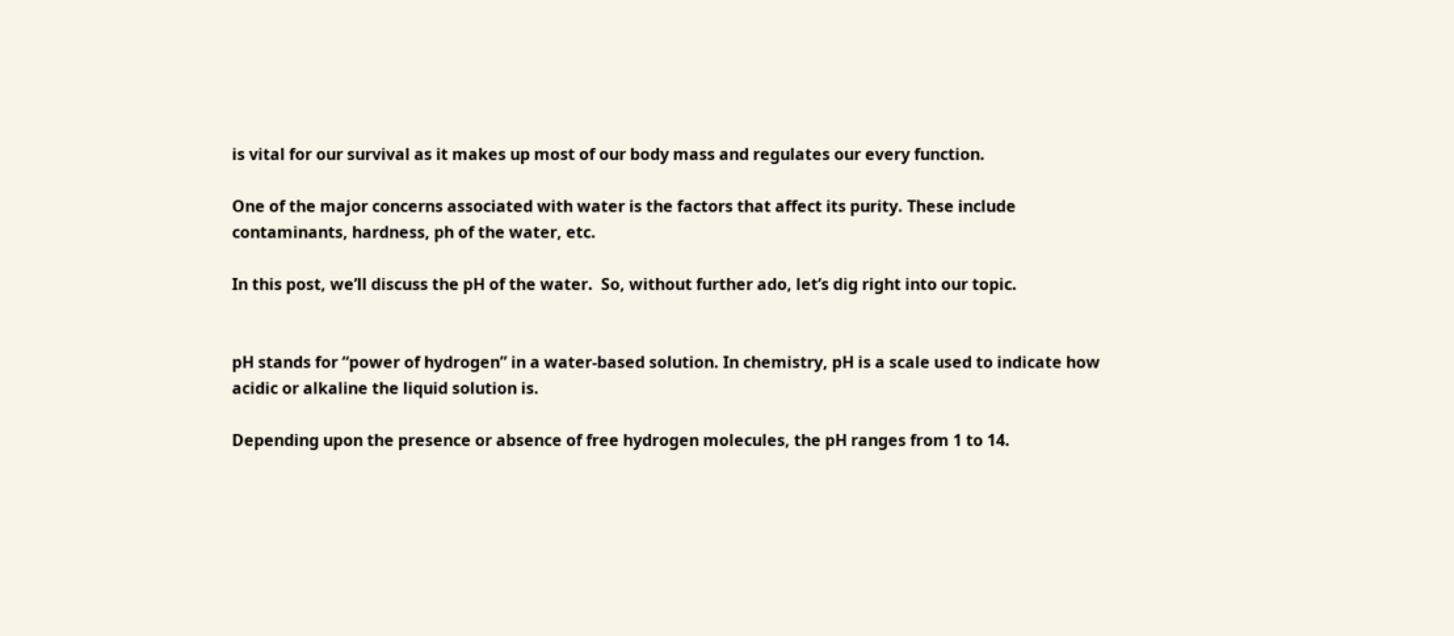is vital for our survival as it makes up most of our body mass and regulates our every function.

One of the major concerns associated with water is the factors that affect its purity. These include contaminants, hardness, ph of the water, etc.

In this post, we’ll discuss the pH of the water.  So, without further ado, let’s dig right into our topic.


pH stands for “power of hydrogen” in a water-based solution. In chemistry, pH is a scale used to indicate how acidic or alkaline the liquid solution is.

Depending upon the presence or absence of free hydrogen molecules, the pH ranges from 1 to 14.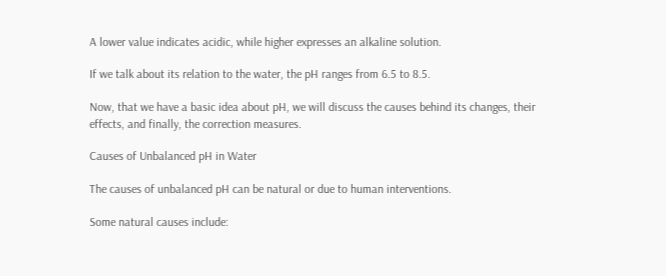A lower value indicates acidic, while higher expresses an alkaline solution.

If we talk about its relation to the water, the pH ranges from 6.5 to 8.5.

Now, that we have a basic idea about pH, we will discuss the causes behind its changes, their effects, and finally, the correction measures.

Causes of Unbalanced pH in Water

The causes of unbalanced pH can be natural or due to human interventions.

Some natural causes include: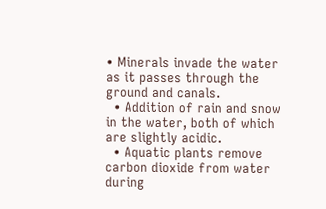• Minerals invade the water as it passes through the ground and canals.
  • Addition of rain and snow in the water, both of which are slightly acidic.
  • Aquatic plants remove carbon dioxide from water during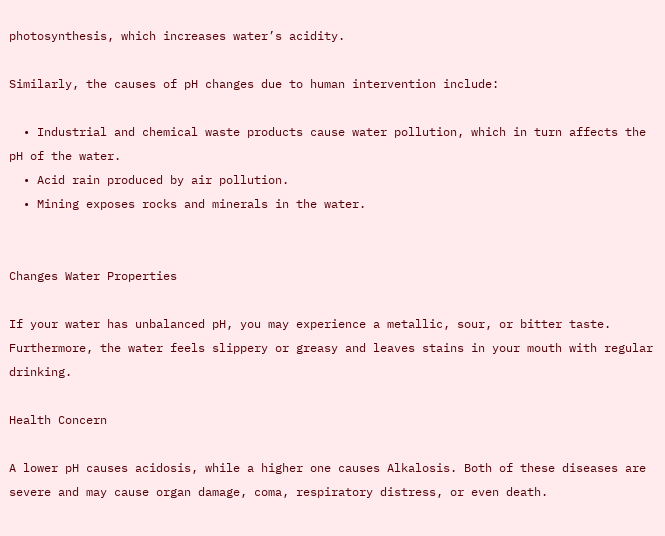photosynthesis, which increases water’s acidity.

Similarly, the causes of pH changes due to human intervention include:

  • Industrial and chemical waste products cause water pollution, which in turn affects the pH of the water.
  • Acid rain produced by air pollution.
  • Mining exposes rocks and minerals in the water.


Changes Water Properties

If your water has unbalanced pH, you may experience a metallic, sour, or bitter taste. Furthermore, the water feels slippery or greasy and leaves stains in your mouth with regular drinking.

Health Concern

A lower pH causes acidosis, while a higher one causes Alkalosis. Both of these diseases are severe and may cause organ damage, coma, respiratory distress, or even death.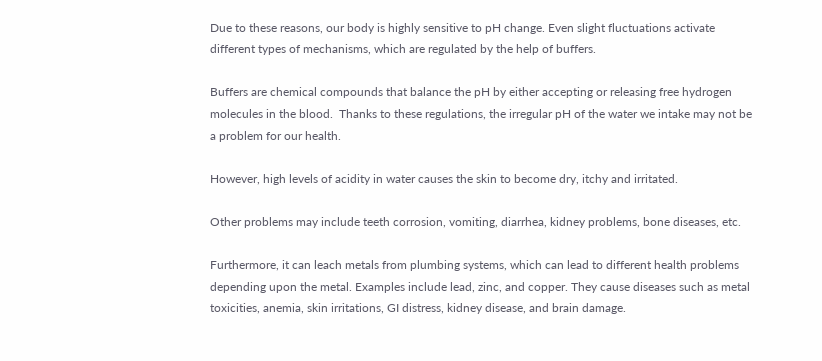Due to these reasons, our body is highly sensitive to pH change. Even slight fluctuations activate different types of mechanisms, which are regulated by the help of buffers.

Buffers are chemical compounds that balance the pH by either accepting or releasing free hydrogen molecules in the blood.  Thanks to these regulations, the irregular pH of the water we intake may not be a problem for our health.

However, high levels of acidity in water causes the skin to become dry, itchy and irritated.

Other problems may include teeth corrosion, vomiting, diarrhea, kidney problems, bone diseases, etc.

Furthermore, it can leach metals from plumbing systems, which can lead to different health problems depending upon the metal. Examples include lead, zinc, and copper. They cause diseases such as metal toxicities, anemia, skin irritations, GI distress, kidney disease, and brain damage.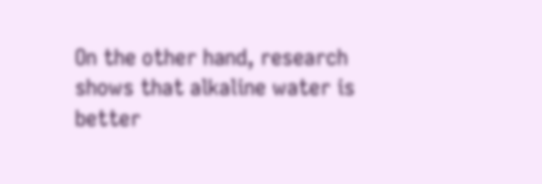On the other hand, research shows that alkaline water is better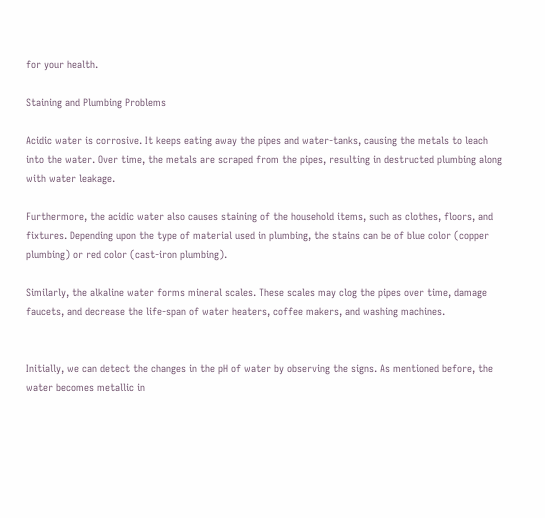for your health.

Staining and Plumbing Problems

Acidic water is corrosive. It keeps eating away the pipes and water-tanks, causing the metals to leach into the water. Over time, the metals are scraped from the pipes, resulting in destructed plumbing along with water leakage.

Furthermore, the acidic water also causes staining of the household items, such as clothes, floors, and fixtures. Depending upon the type of material used in plumbing, the stains can be of blue color (copper plumbing) or red color (cast-iron plumbing).

Similarly, the alkaline water forms mineral scales. These scales may clog the pipes over time, damage faucets, and decrease the life-span of water heaters, coffee makers, and washing machines.


Initially, we can detect the changes in the pH of water by observing the signs. As mentioned before, the water becomes metallic in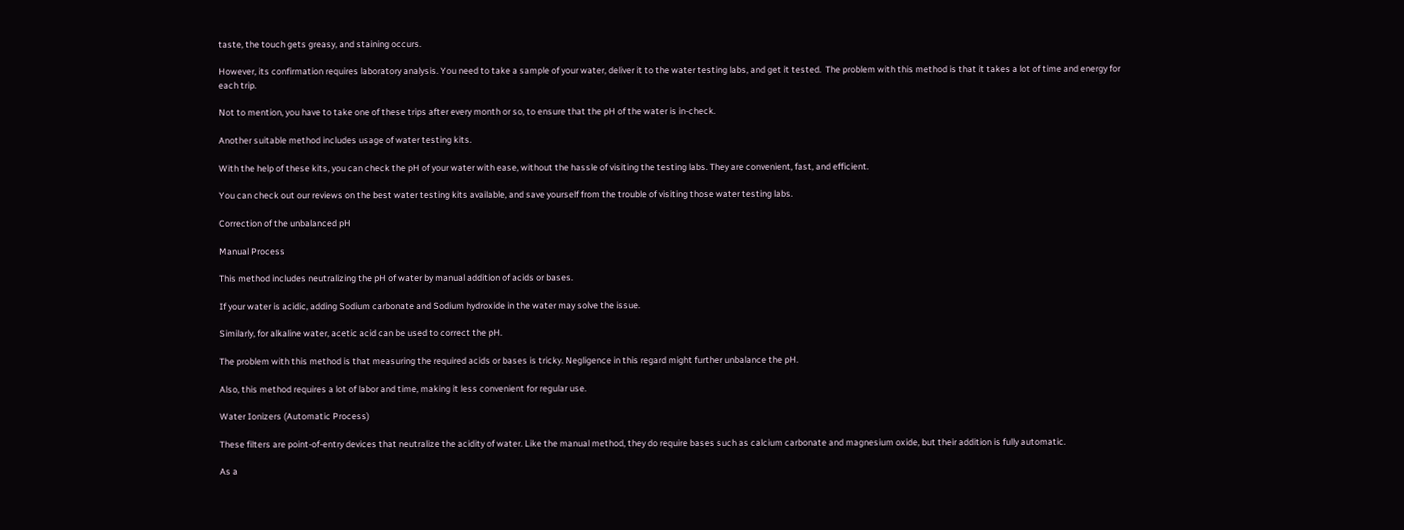taste, the touch gets greasy, and staining occurs.

However, its confirmation requires laboratory analysis. You need to take a sample of your water, deliver it to the water testing labs, and get it tested.  The problem with this method is that it takes a lot of time and energy for each trip.

Not to mention, you have to take one of these trips after every month or so, to ensure that the pH of the water is in-check.

Another suitable method includes usage of water testing kits.

With the help of these kits, you can check the pH of your water with ease, without the hassle of visiting the testing labs. They are convenient, fast, and efficient.

You can check out our reviews on the best water testing kits available, and save yourself from the trouble of visiting those water testing labs.

Correction of the unbalanced pH

Manual Process

This method includes neutralizing the pH of water by manual addition of acids or bases.

If your water is acidic, adding Sodium carbonate and Sodium hydroxide in the water may solve the issue.

Similarly, for alkaline water, acetic acid can be used to correct the pH.

The problem with this method is that measuring the required acids or bases is tricky. Negligence in this regard might further unbalance the pH.

Also, this method requires a lot of labor and time, making it less convenient for regular use.

Water Ionizers (Automatic Process)

These filters are point-of-entry devices that neutralize the acidity of water. Like the manual method, they do require bases such as calcium carbonate and magnesium oxide, but their addition is fully automatic.

As a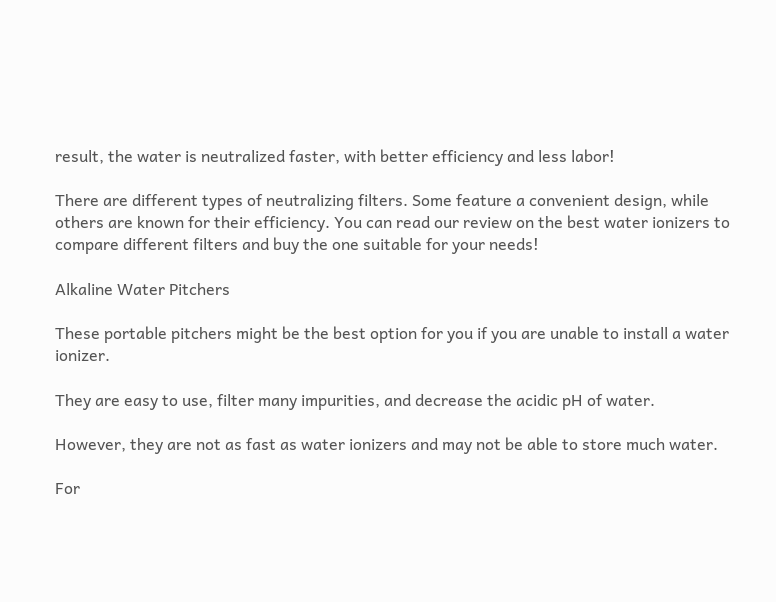result, the water is neutralized faster, with better efficiency and less labor!

There are different types of neutralizing filters. Some feature a convenient design, while others are known for their efficiency. You can read our review on the best water ionizers to compare different filters and buy the one suitable for your needs!

Alkaline Water Pitchers

These portable pitchers might be the best option for you if you are unable to install a water ionizer.

They are easy to use, filter many impurities, and decrease the acidic pH of water.

However, they are not as fast as water ionizers and may not be able to store much water.

For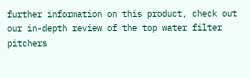further information on this product, check out our in-depth review of the top water filter pitchers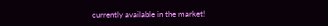currently available in the market!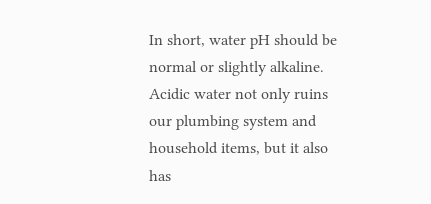In short, water pH should be normal or slightly alkaline. Acidic water not only ruins our plumbing system and household items, but it also has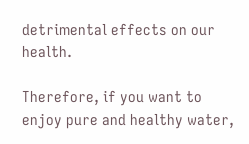detrimental effects on our health.

Therefore, if you want to enjoy pure and healthy water,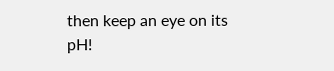then keep an eye on its pH!